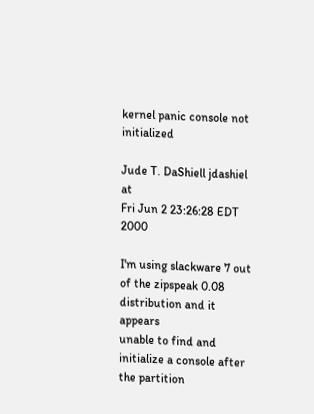kernel panic console not initialized

Jude T. DaShiell jdashiel at
Fri Jun 2 23:26:28 EDT 2000

I'm using slackware 7 out of the zipspeak 0.08 distribution and it appears
unable to find and initialize a console after the partition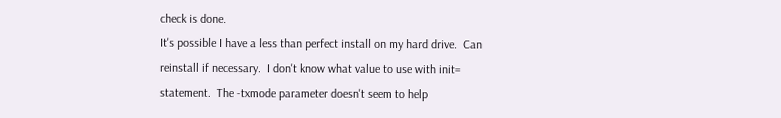check is done.
It's possible I have a less than perfect install on my hard drive.  Can
reinstall if necessary.  I don't know what value to use with init=
statement.  The -txmode parameter doesn't seem to help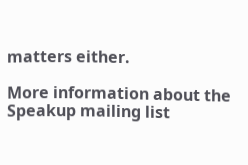matters either.

More information about the Speakup mailing list